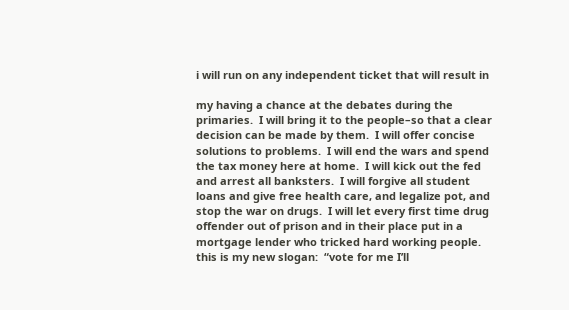i will run on any independent ticket that will result in

my having a chance at the debates during the primaries.  I will bring it to the people–so that a clear decision can be made by them.  I will offer concise solutions to problems.  I will end the wars and spend the tax money here at home.  I will kick out the fed and arrest all banksters.  I will forgive all student loans and give free health care, and legalize pot, and stop the war on drugs.  I will let every first time drug offender out of prison and in their place put in a mortgage lender who tricked hard working people.  this is my new slogan:  “vote for me I’ll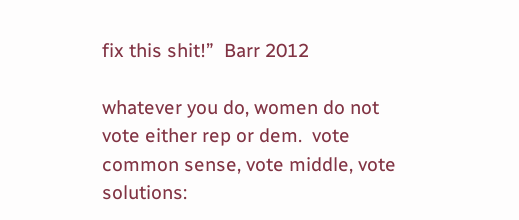fix this shit!”  Barr 2012

whatever you do, women do not vote either rep or dem.  vote common sense, vote middle, vote solutions: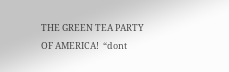THE GREEN TEA PARTY OF AMERICA!  “dont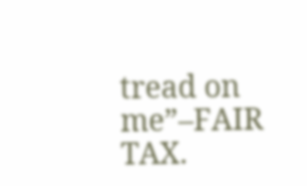tread on me”–FAIR TAX.